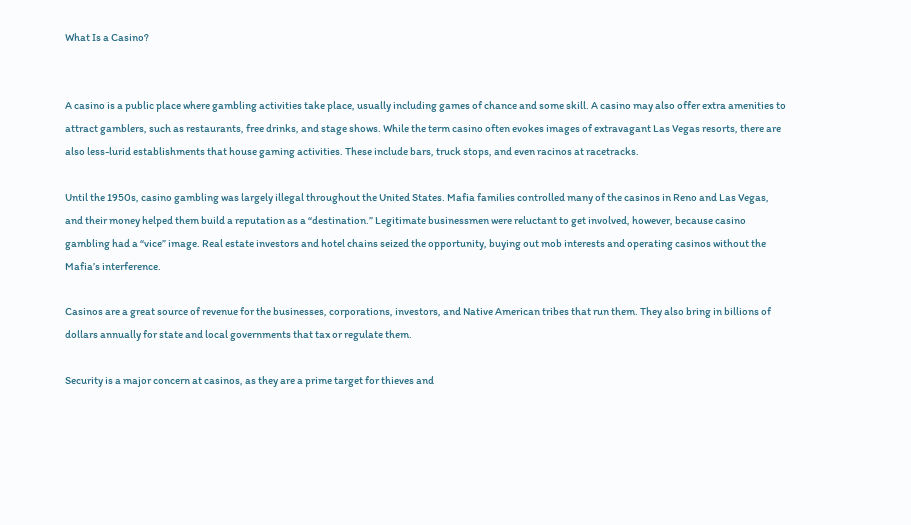What Is a Casino?


A casino is a public place where gambling activities take place, usually including games of chance and some skill. A casino may also offer extra amenities to attract gamblers, such as restaurants, free drinks, and stage shows. While the term casino often evokes images of extravagant Las Vegas resorts, there are also less-lurid establishments that house gaming activities. These include bars, truck stops, and even racinos at racetracks.

Until the 1950s, casino gambling was largely illegal throughout the United States. Mafia families controlled many of the casinos in Reno and Las Vegas, and their money helped them build a reputation as a “destination.” Legitimate businessmen were reluctant to get involved, however, because casino gambling had a “vice” image. Real estate investors and hotel chains seized the opportunity, buying out mob interests and operating casinos without the Mafia’s interference.

Casinos are a great source of revenue for the businesses, corporations, investors, and Native American tribes that run them. They also bring in billions of dollars annually for state and local governments that tax or regulate them.

Security is a major concern at casinos, as they are a prime target for thieves and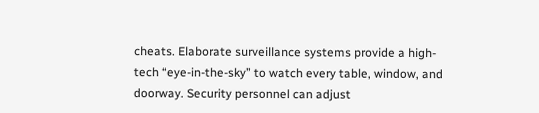cheats. Elaborate surveillance systems provide a high-tech “eye-in-the-sky” to watch every table, window, and doorway. Security personnel can adjust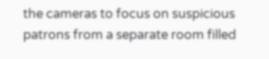the cameras to focus on suspicious patrons from a separate room filled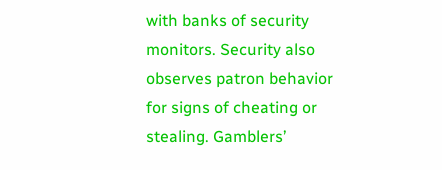with banks of security monitors. Security also observes patron behavior for signs of cheating or stealing. Gamblers’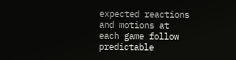expected reactions and motions at each game follow predictable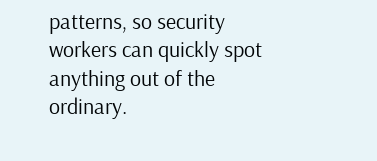patterns, so security workers can quickly spot anything out of the ordinary.